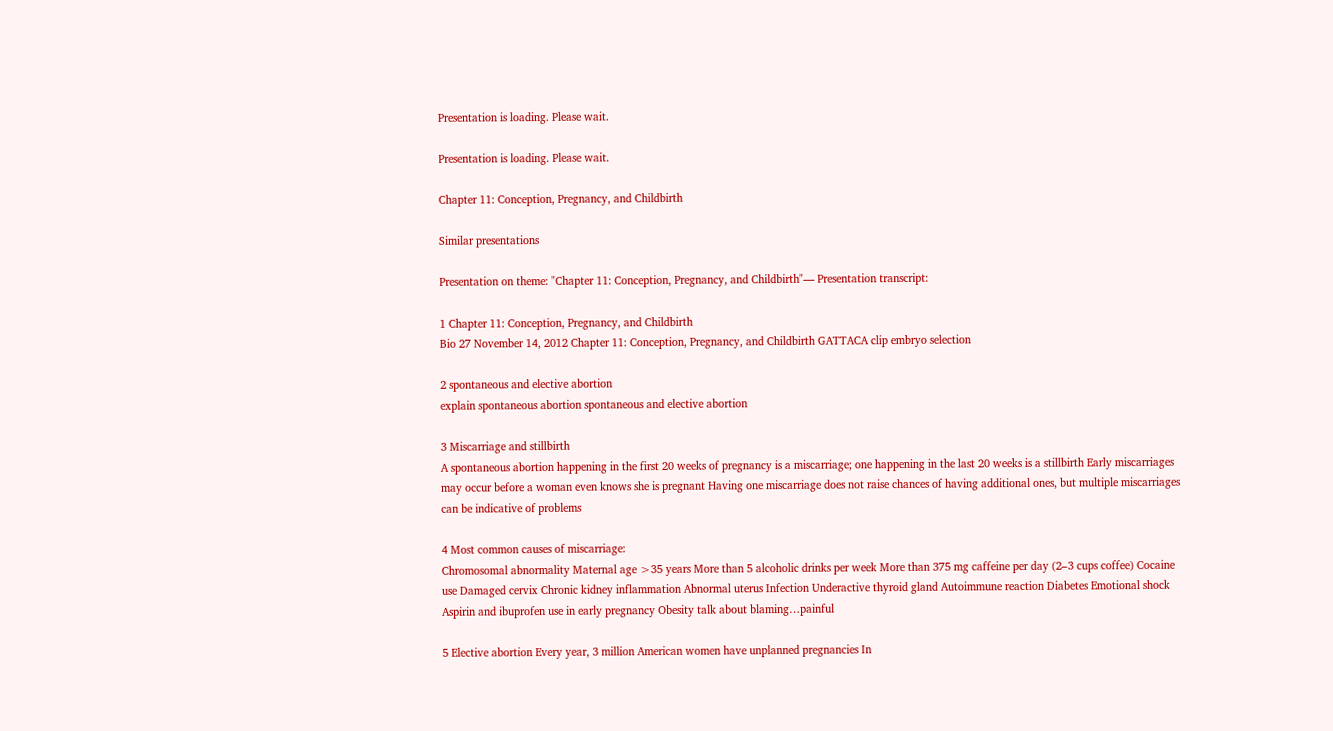Presentation is loading. Please wait.

Presentation is loading. Please wait.

Chapter 11: Conception, Pregnancy, and Childbirth

Similar presentations

Presentation on theme: "Chapter 11: Conception, Pregnancy, and Childbirth"— Presentation transcript:

1 Chapter 11: Conception, Pregnancy, and Childbirth
Bio 27 November 14, 2012 Chapter 11: Conception, Pregnancy, and Childbirth GATTACA clip embryo selection

2 spontaneous and elective abortion
explain spontaneous abortion spontaneous and elective abortion

3 Miscarriage and stillbirth
A spontaneous abortion happening in the first 20 weeks of pregnancy is a miscarriage; one happening in the last 20 weeks is a stillbirth Early miscarriages may occur before a woman even knows she is pregnant Having one miscarriage does not raise chances of having additional ones, but multiple miscarriages can be indicative of problems

4 Most common causes of miscarriage:
Chromosomal abnormality Maternal age >35 years More than 5 alcoholic drinks per week More than 375 mg caffeine per day (2–3 cups coffee) Cocaine use Damaged cervix Chronic kidney inflammation Abnormal uterus Infection Underactive thyroid gland Autoimmune reaction Diabetes Emotional shock Aspirin and ibuprofen use in early pregnancy Obesity talk about blaming…painful

5 Elective abortion Every year, 3 million American women have unplanned pregnancies In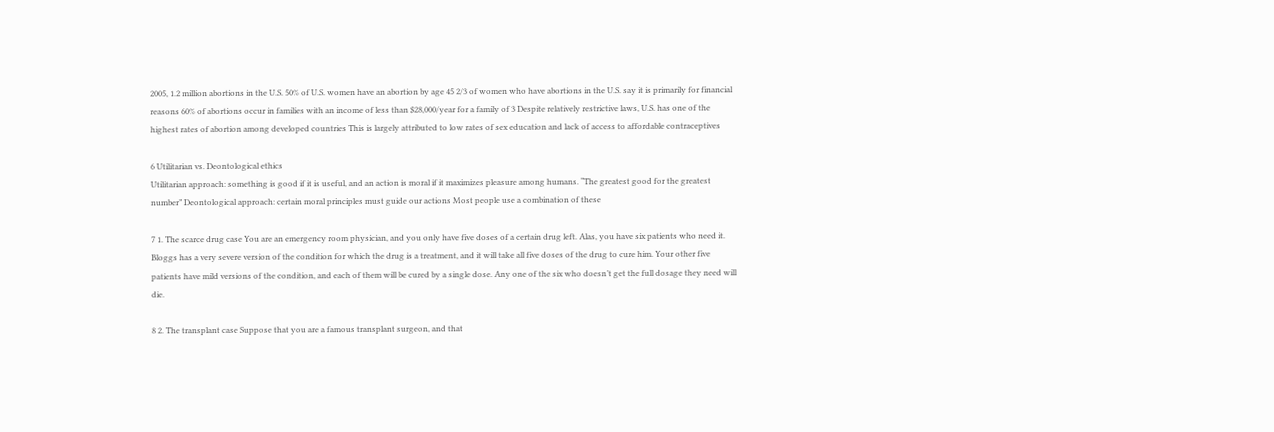2005, 1.2 million abortions in the U.S. 50% of U.S. women have an abortion by age 45 2/3 of women who have abortions in the U.S. say it is primarily for financial reasons 60% of abortions occur in families with an income of less than $28,000/year for a family of 3 Despite relatively restrictive laws, U.S. has one of the highest rates of abortion among developed countries This is largely attributed to low rates of sex education and lack of access to affordable contraceptives

6 Utilitarian vs. Deontological ethics
Utilitarian approach: something is good if it is useful, and an action is moral if it maximizes pleasure among humans. “The greatest good for the greatest number” Deontological approach: certain moral principles must guide our actions Most people use a combination of these

7 1. The scarce drug case You are an emergency room physician, and you only have five doses of a certain drug left. Alas, you have six patients who need it. Bloggs has a very severe version of the condition for which the drug is a treatment, and it will take all five doses of the drug to cure him. Your other five patients have mild versions of the condition, and each of them will be cured by a single dose. Any one of the six who doesn’t get the full dosage they need will die.

8 2. The transplant case Suppose that you are a famous transplant surgeon, and that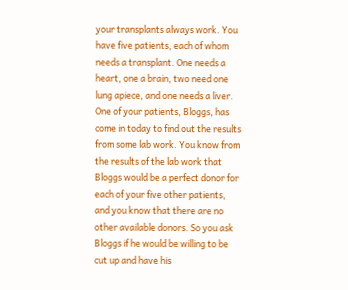your transplants always work. You have five patients, each of whom needs a transplant. One needs a heart, one a brain, two need one lung apiece, and one needs a liver. One of your patients, Bloggs, has come in today to find out the results from some lab work. You know from the results of the lab work that Bloggs would be a perfect donor for each of your five other patients, and you know that there are no other available donors. So you ask Bloggs if he would be willing to be cut up and have his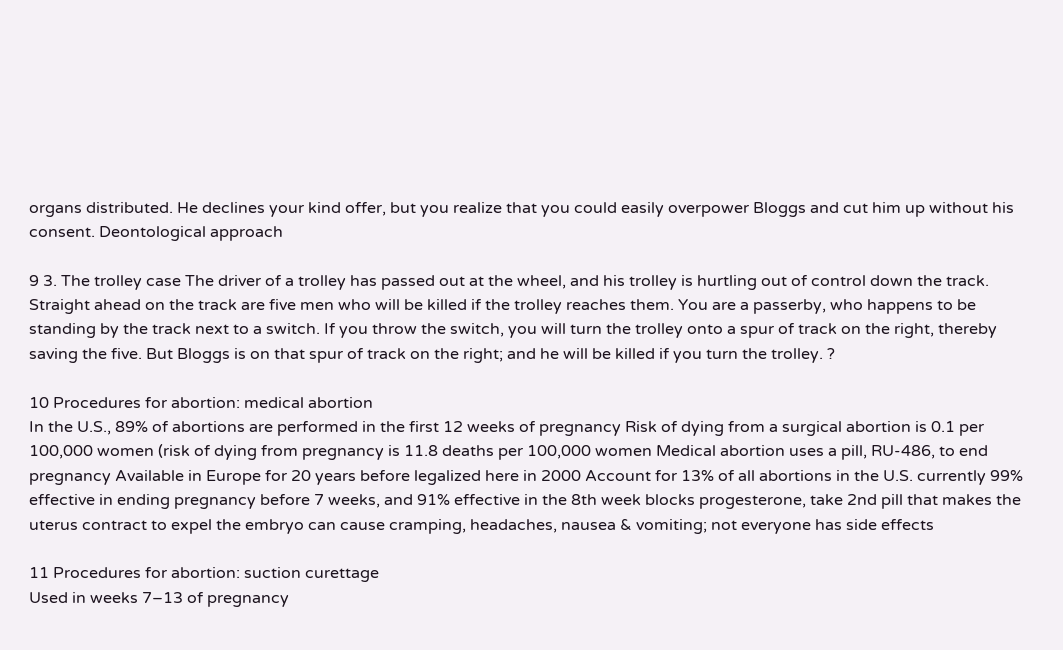organs distributed. He declines your kind offer, but you realize that you could easily overpower Bloggs and cut him up without his consent. Deontological approach

9 3. The trolley case The driver of a trolley has passed out at the wheel, and his trolley is hurtling out of control down the track. Straight ahead on the track are five men who will be killed if the trolley reaches them. You are a passerby, who happens to be standing by the track next to a switch. If you throw the switch, you will turn the trolley onto a spur of track on the right, thereby saving the five. But Bloggs is on that spur of track on the right; and he will be killed if you turn the trolley. ?

10 Procedures for abortion: medical abortion
In the U.S., 89% of abortions are performed in the first 12 weeks of pregnancy Risk of dying from a surgical abortion is 0.1 per 100,000 women (risk of dying from pregnancy is 11.8 deaths per 100,000 women Medical abortion uses a pill, RU-486, to end pregnancy Available in Europe for 20 years before legalized here in 2000 Account for 13% of all abortions in the U.S. currently 99% effective in ending pregnancy before 7 weeks, and 91% effective in the 8th week blocks progesterone, take 2nd pill that makes the uterus contract to expel the embryo can cause cramping, headaches, nausea & vomiting; not everyone has side effects

11 Procedures for abortion: suction curettage
Used in weeks 7–13 of pregnancy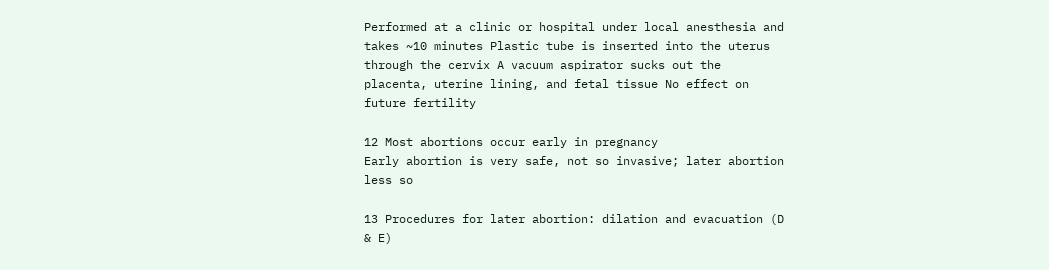Performed at a clinic or hospital under local anesthesia and takes ~10 minutes Plastic tube is inserted into the uterus through the cervix A vacuum aspirator sucks out the placenta, uterine lining, and fetal tissue No effect on future fertility

12 Most abortions occur early in pregnancy
Early abortion is very safe, not so invasive; later abortion less so

13 Procedures for later abortion: dilation and evacuation (D & E)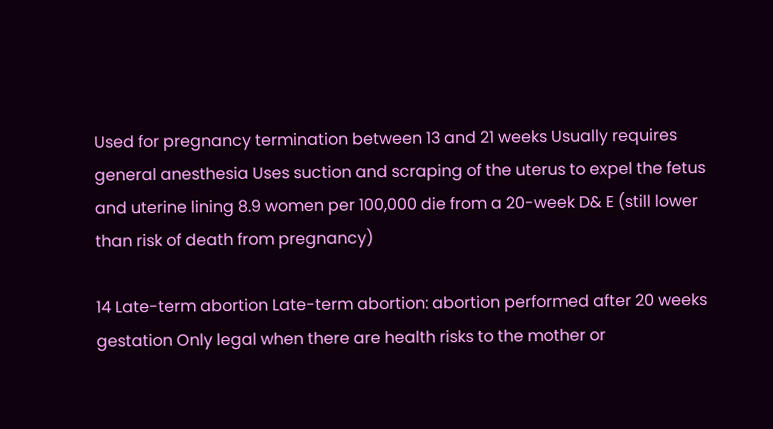Used for pregnancy termination between 13 and 21 weeks Usually requires general anesthesia Uses suction and scraping of the uterus to expel the fetus and uterine lining 8.9 women per 100,000 die from a 20-week D& E (still lower than risk of death from pregnancy)

14 Late-term abortion Late-term abortion: abortion performed after 20 weeks gestation Only legal when there are health risks to the mother or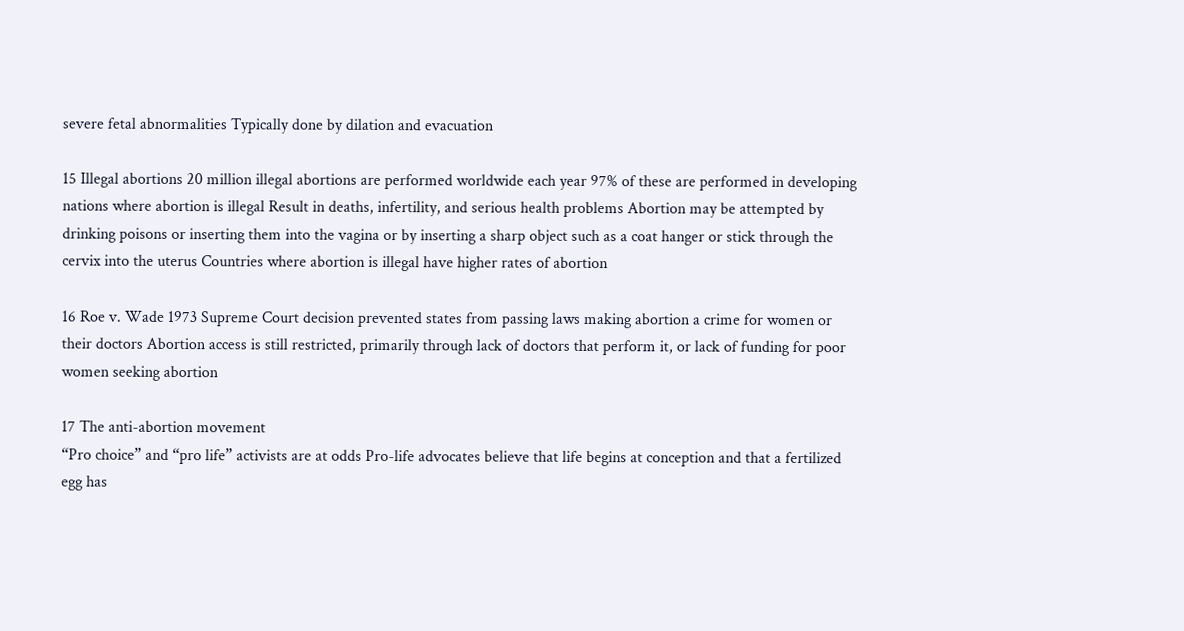severe fetal abnormalities Typically done by dilation and evacuation

15 Illegal abortions 20 million illegal abortions are performed worldwide each year 97% of these are performed in developing nations where abortion is illegal Result in deaths, infertility, and serious health problems Abortion may be attempted by drinking poisons or inserting them into the vagina or by inserting a sharp object such as a coat hanger or stick through the cervix into the uterus Countries where abortion is illegal have higher rates of abortion

16 Roe v. Wade 1973 Supreme Court decision prevented states from passing laws making abortion a crime for women or their doctors Abortion access is still restricted, primarily through lack of doctors that perform it, or lack of funding for poor women seeking abortion

17 The anti-abortion movement
“Pro choice” and “pro life” activists are at odds Pro-life advocates believe that life begins at conception and that a fertilized egg has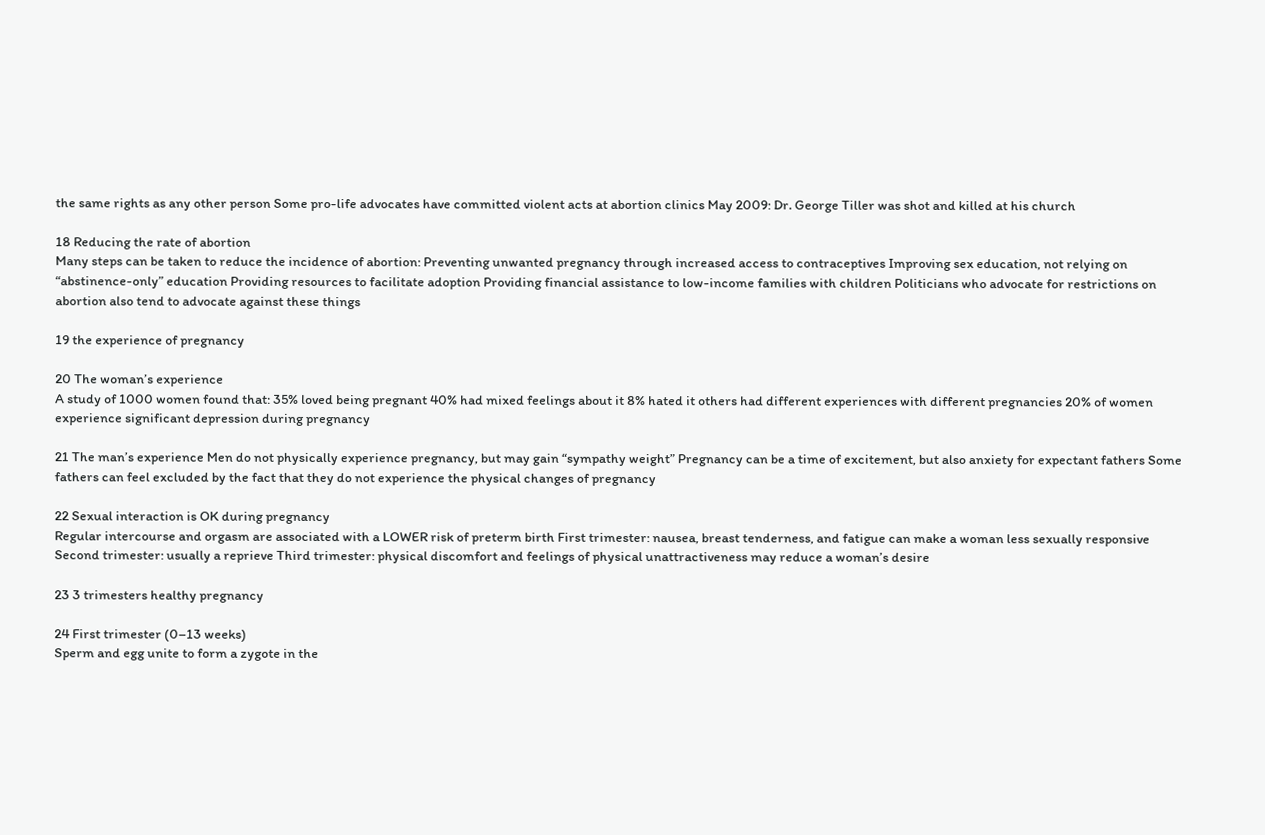the same rights as any other person Some pro-life advocates have committed violent acts at abortion clinics May 2009: Dr. George Tiller was shot and killed at his church

18 Reducing the rate of abortion
Many steps can be taken to reduce the incidence of abortion: Preventing unwanted pregnancy through increased access to contraceptives Improving sex education, not relying on “abstinence-only” education Providing resources to facilitate adoption Providing financial assistance to low-income families with children Politicians who advocate for restrictions on abortion also tend to advocate against these things

19 the experience of pregnancy

20 The woman’s experience
A study of 1000 women found that: 35% loved being pregnant 40% had mixed feelings about it 8% hated it others had different experiences with different pregnancies 20% of women experience significant depression during pregnancy

21 The man’s experience Men do not physically experience pregnancy, but may gain “sympathy weight” Pregnancy can be a time of excitement, but also anxiety for expectant fathers Some fathers can feel excluded by the fact that they do not experience the physical changes of pregnancy

22 Sexual interaction is OK during pregnancy
Regular intercourse and orgasm are associated with a LOWER risk of preterm birth First trimester: nausea, breast tenderness, and fatigue can make a woman less sexually responsive Second trimester: usually a reprieve Third trimester: physical discomfort and feelings of physical unattractiveness may reduce a woman’s desire

23 3 trimesters healthy pregnancy

24 First trimester (0–13 weeks)
Sperm and egg unite to form a zygote in the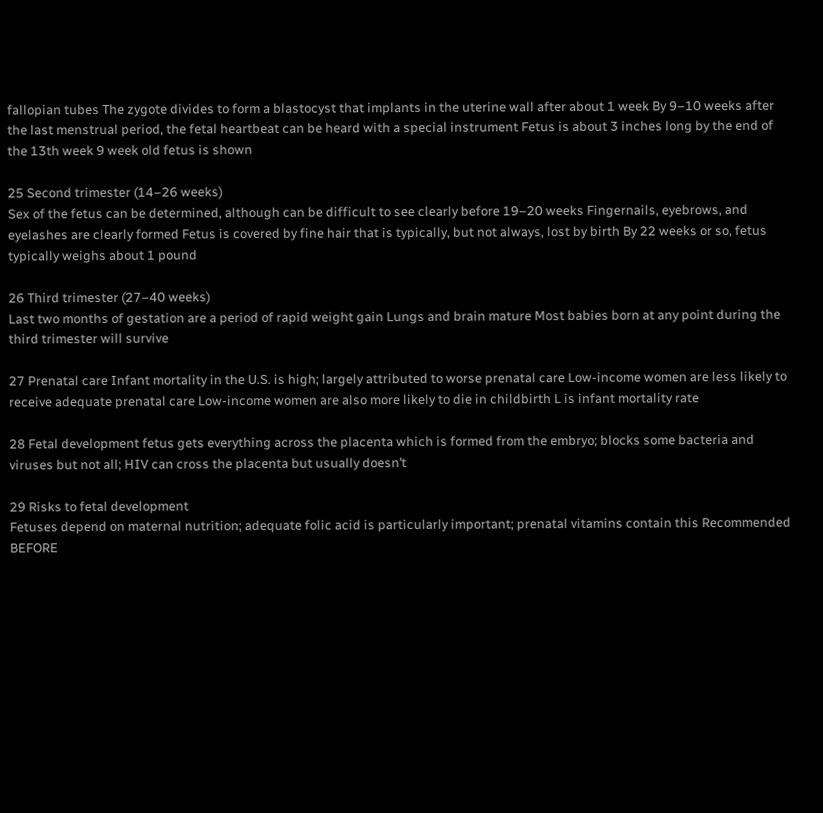fallopian tubes The zygote divides to form a blastocyst that implants in the uterine wall after about 1 week By 9–10 weeks after the last menstrual period, the fetal heartbeat can be heard with a special instrument Fetus is about 3 inches long by the end of the 13th week 9 week old fetus is shown

25 Second trimester (14–26 weeks)
Sex of the fetus can be determined, although can be difficult to see clearly before 19–20 weeks Fingernails, eyebrows, and eyelashes are clearly formed Fetus is covered by fine hair that is typically, but not always, lost by birth By 22 weeks or so, fetus typically weighs about 1 pound

26 Third trimester (27–40 weeks)
Last two months of gestation are a period of rapid weight gain Lungs and brain mature Most babies born at any point during the third trimester will survive

27 Prenatal care Infant mortality in the U.S. is high; largely attributed to worse prenatal care Low-income women are less likely to receive adequate prenatal care Low-income women are also more likely to die in childbirth L is infant mortality rate

28 Fetal development fetus gets everything across the placenta which is formed from the embryo; blocks some bacteria and viruses but not all; HIV can cross the placenta but usually doesn’t

29 Risks to fetal development
Fetuses depend on maternal nutrition; adequate folic acid is particularly important; prenatal vitamins contain this Recommended BEFORE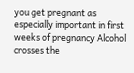you get pregnant as especially important in first weeks of pregnancy Alcohol crosses the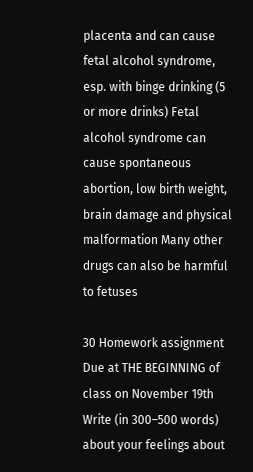placenta and can cause fetal alcohol syndrome, esp. with binge drinking (5 or more drinks) Fetal alcohol syndrome can cause spontaneous abortion, low birth weight, brain damage and physical malformation Many other drugs can also be harmful to fetuses

30 Homework assignment Due at THE BEGINNING of class on November 19th
Write (in 300–500 words) about your feelings about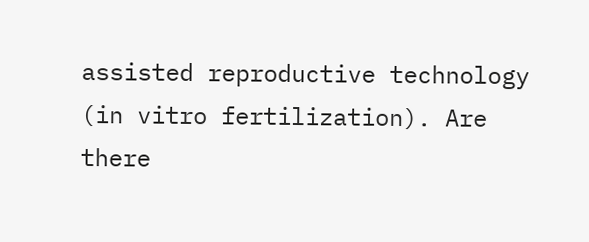assisted reproductive technology (in vitro fertilization). Are there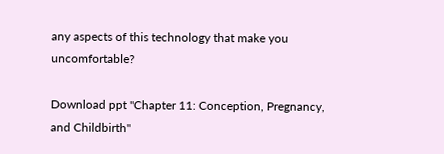any aspects of this technology that make you uncomfortable?

Download ppt "Chapter 11: Conception, Pregnancy, and Childbirth"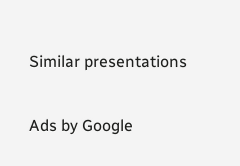Similar presentations

Ads by Google